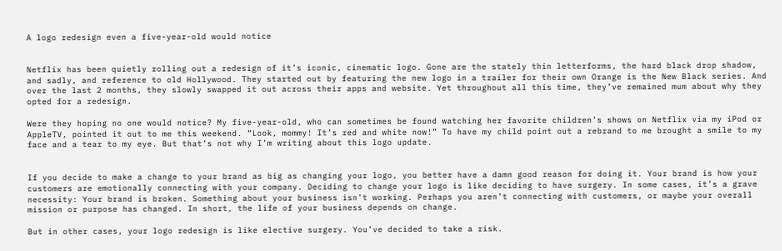A logo redesign even a five-year-old would notice


Netflix has been quietly rolling out a redesign of it’s iconic, cinematic logo. Gone are the stately thin letterforms, the hard black drop shadow, and sadly, and reference to old Hollywood. They started out by featuring the new logo in a trailer for their own Orange is the New Black series. And over the last 2 months, they slowly swapped it out across their apps and website. Yet throughout all this time, they’ve remained mum about why they opted for a redesign.

Were they hoping no one would notice? My five-year-old, who can sometimes be found watching her favorite children’s shows on Netflix via my iPod or AppleTV, pointed it out to me this weekend. “Look, mommy! It’s red and white now!” To have my child point out a rebrand to me brought a smile to my face and a tear to my eye. But that’s not why I’m writing about this logo update.


If you decide to make a change to your brand as big as changing your logo, you better have a damn good reason for doing it. Your brand is how your customers are emotionally connecting with your company. Deciding to change your logo is like deciding to have surgery. In some cases, it’s a grave necessity: Your brand is broken. Something about your business isn’t working. Perhaps you aren’t connecting with customers, or maybe your overall mission or purpose has changed. In short, the life of your business depends on change.

But in other cases, your logo redesign is like elective surgery. You’ve decided to take a risk.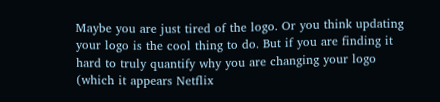Maybe you are just tired of the logo. Or you think updating your logo is the cool thing to do. But if you are finding it hard to truly quantify why you are changing your logo (which it appears Netflix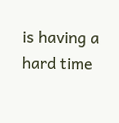is having a hard time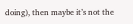doing), then maybe it’s not the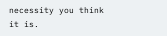necessity you think it is.